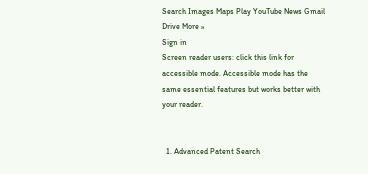Search Images Maps Play YouTube News Gmail Drive More »
Sign in
Screen reader users: click this link for accessible mode. Accessible mode has the same essential features but works better with your reader.


  1. Advanced Patent Search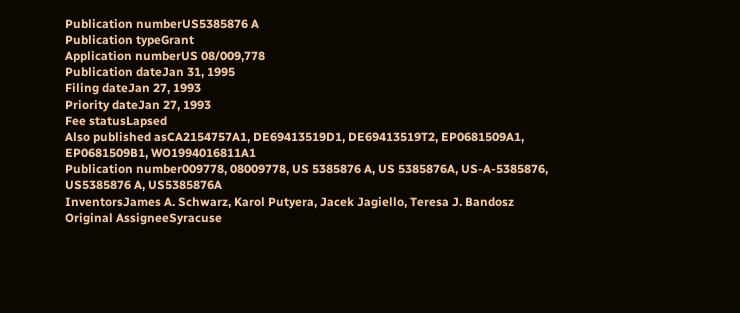Publication numberUS5385876 A
Publication typeGrant
Application numberUS 08/009,778
Publication dateJan 31, 1995
Filing dateJan 27, 1993
Priority dateJan 27, 1993
Fee statusLapsed
Also published asCA2154757A1, DE69413519D1, DE69413519T2, EP0681509A1, EP0681509B1, WO1994016811A1
Publication number009778, 08009778, US 5385876 A, US 5385876A, US-A-5385876, US5385876 A, US5385876A
InventorsJames A. Schwarz, Karol Putyera, Jacek Jagiello, Teresa J. Bandosz
Original AssigneeSyracuse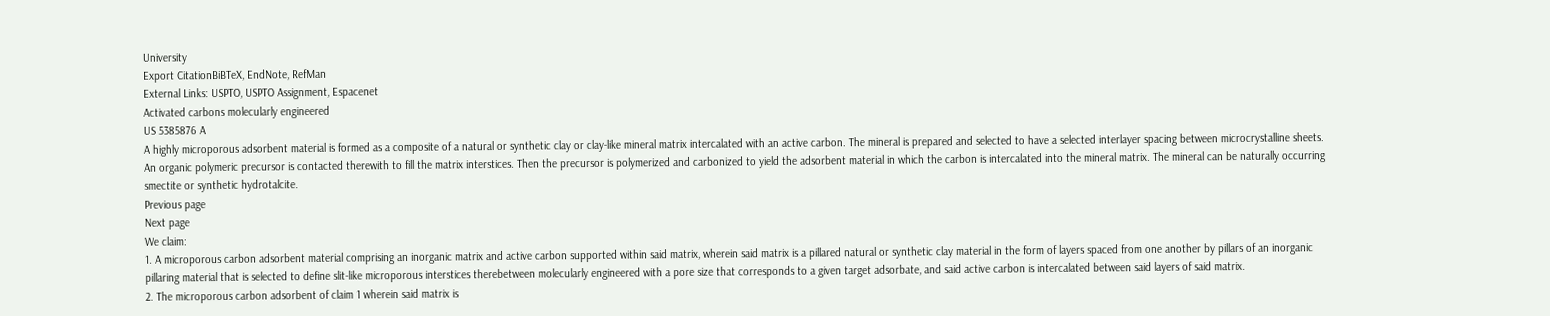University
Export CitationBiBTeX, EndNote, RefMan
External Links: USPTO, USPTO Assignment, Espacenet
Activated carbons molecularly engineered
US 5385876 A
A highly microporous adsorbent material is formed as a composite of a natural or synthetic clay or clay-like mineral matrix intercalated with an active carbon. The mineral is prepared and selected to have a selected interlayer spacing between microcrystalline sheets. An organic polymeric precursor is contacted therewith to fill the matrix interstices. Then the precursor is polymerized and carbonized to yield the adsorbent material in which the carbon is intercalated into the mineral matrix. The mineral can be naturally occurring smectite or synthetic hydrotalcite.
Previous page
Next page
We claim:
1. A microporous carbon adsorbent material comprising an inorganic matrix and active carbon supported within said matrix, wherein said matrix is a pillared natural or synthetic clay material in the form of layers spaced from one another by pillars of an inorganic pillaring material that is selected to define slit-like microporous interstices therebetween molecularly engineered with a pore size that corresponds to a given target adsorbate, and said active carbon is intercalated between said layers of said matrix.
2. The microporous carbon adsorbent of claim 1 wherein said matrix is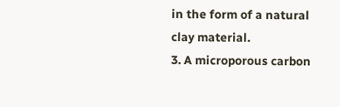in the form of a natural clay material.
3. A microporous carbon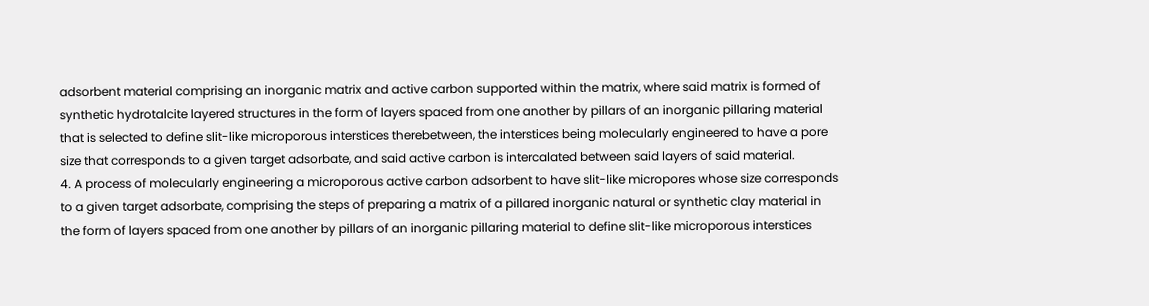adsorbent material comprising an inorganic matrix and active carbon supported within the matrix, where said matrix is formed of synthetic hydrotalcite layered structures in the form of layers spaced from one another by pillars of an inorganic pillaring material that is selected to define slit-like microporous interstices therebetween, the interstices being molecularly engineered to have a pore size that corresponds to a given target adsorbate, and said active carbon is intercalated between said layers of said material.
4. A process of molecularly engineering a microporous active carbon adsorbent to have slit-like micropores whose size corresponds to a given target adsorbate, comprising the steps of preparing a matrix of a pillared inorganic natural or synthetic clay material in the form of layers spaced from one another by pillars of an inorganic pillaring material to define slit-like microporous interstices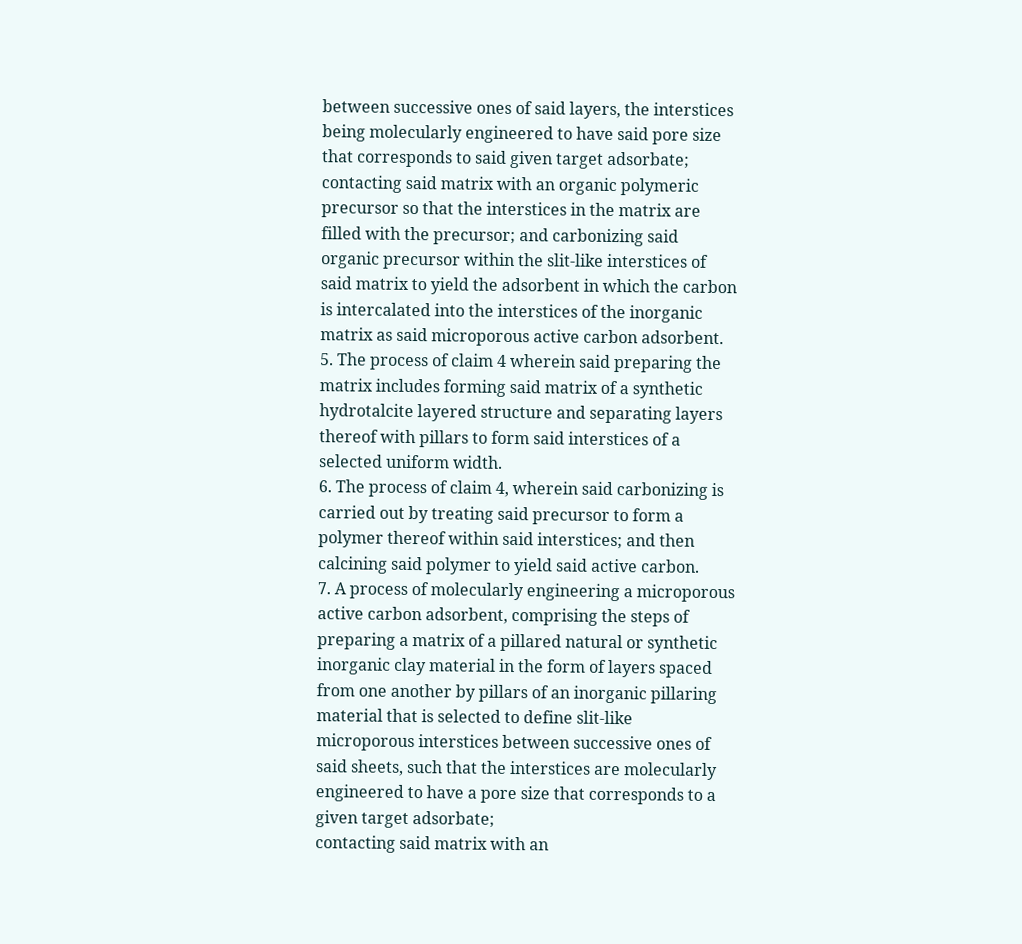between successive ones of said layers, the interstices being molecularly engineered to have said pore size that corresponds to said given target adsorbate; contacting said matrix with an organic polymeric precursor so that the interstices in the matrix are filled with the precursor; and carbonizing said organic precursor within the slit-like interstices of said matrix to yield the adsorbent in which the carbon is intercalated into the interstices of the inorganic matrix as said microporous active carbon adsorbent.
5. The process of claim 4 wherein said preparing the matrix includes forming said matrix of a synthetic hydrotalcite layered structure and separating layers thereof with pillars to form said interstices of a selected uniform width.
6. The process of claim 4, wherein said carbonizing is carried out by treating said precursor to form a polymer thereof within said interstices; and then calcining said polymer to yield said active carbon.
7. A process of molecularly engineering a microporous active carbon adsorbent, comprising the steps of
preparing a matrix of a pillared natural or synthetic inorganic clay material in the form of layers spaced from one another by pillars of an inorganic pillaring material that is selected to define slit-like microporous interstices between successive ones of said sheets, such that the interstices are molecularly engineered to have a pore size that corresponds to a given target adsorbate;
contacting said matrix with an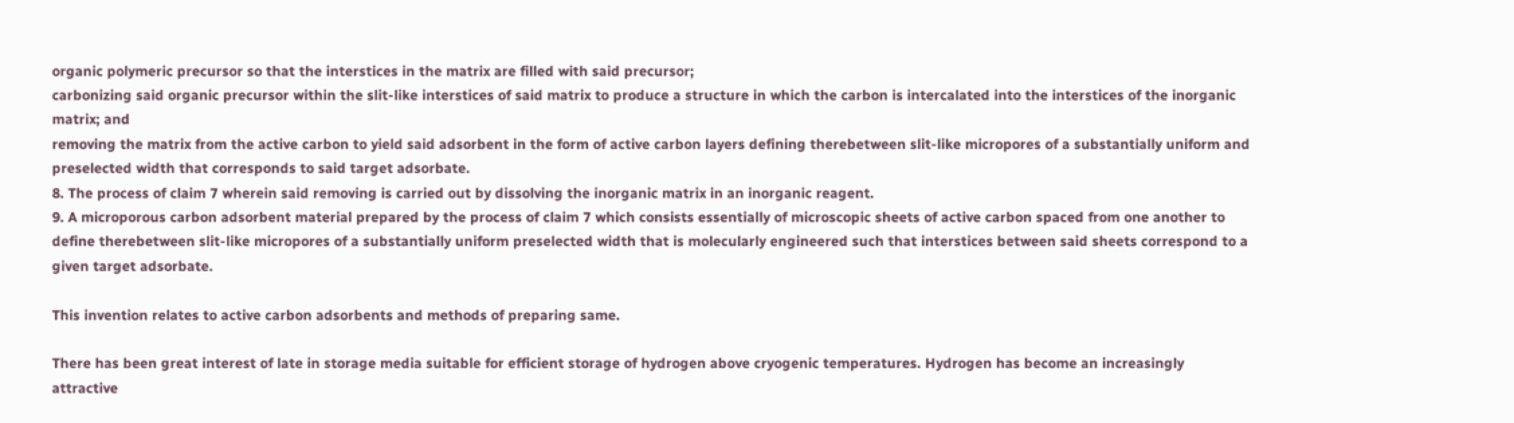organic polymeric precursor so that the interstices in the matrix are filled with said precursor;
carbonizing said organic precursor within the slit-like interstices of said matrix to produce a structure in which the carbon is intercalated into the interstices of the inorganic matrix; and
removing the matrix from the active carbon to yield said adsorbent in the form of active carbon layers defining therebetween slit-like micropores of a substantially uniform and preselected width that corresponds to said target adsorbate.
8. The process of claim 7 wherein said removing is carried out by dissolving the inorganic matrix in an inorganic reagent.
9. A microporous carbon adsorbent material prepared by the process of claim 7 which consists essentially of microscopic sheets of active carbon spaced from one another to define therebetween slit-like micropores of a substantially uniform preselected width that is molecularly engineered such that interstices between said sheets correspond to a given target adsorbate.

This invention relates to active carbon adsorbents and methods of preparing same.

There has been great interest of late in storage media suitable for efficient storage of hydrogen above cryogenic temperatures. Hydrogen has become an increasingly attractive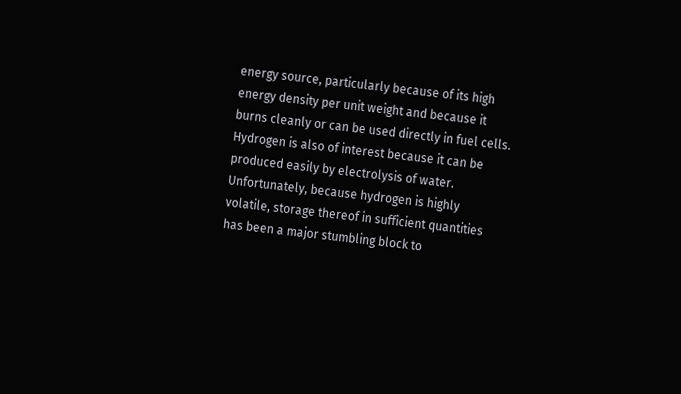energy source, particularly because of its high energy density per unit weight and because it burns cleanly or can be used directly in fuel cells. Hydrogen is also of interest because it can be produced easily by electrolysis of water. Unfortunately, because hydrogen is highly volatile, storage thereof in sufficient quantities has been a major stumbling block to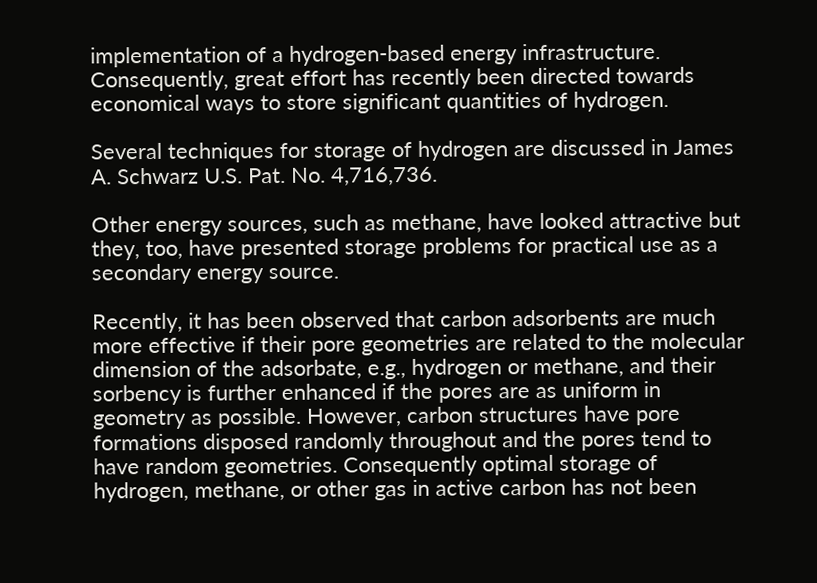implementation of a hydrogen-based energy infrastructure. Consequently, great effort has recently been directed towards economical ways to store significant quantities of hydrogen.

Several techniques for storage of hydrogen are discussed in James A. Schwarz U.S. Pat. No. 4,716,736.

Other energy sources, such as methane, have looked attractive but they, too, have presented storage problems for practical use as a secondary energy source.

Recently, it has been observed that carbon adsorbents are much more effective if their pore geometries are related to the molecular dimension of the adsorbate, e.g., hydrogen or methane, and their sorbency is further enhanced if the pores are as uniform in geometry as possible. However, carbon structures have pore formations disposed randomly throughout and the pores tend to have random geometries. Consequently optimal storage of hydrogen, methane, or other gas in active carbon has not been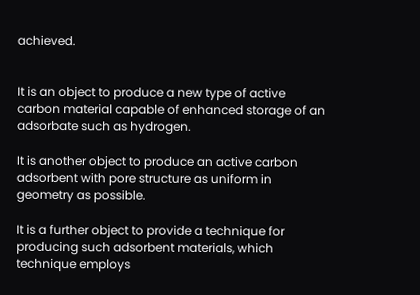achieved.


It is an object to produce a new type of active carbon material capable of enhanced storage of an adsorbate such as hydrogen.

It is another object to produce an active carbon adsorbent with pore structure as uniform in geometry as possible.

It is a further object to provide a technique for producing such adsorbent materials, which technique employs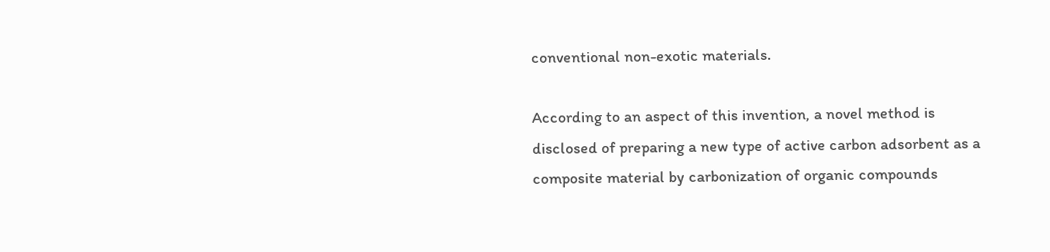conventional non-exotic materials.

According to an aspect of this invention, a novel method is disclosed of preparing a new type of active carbon adsorbent as a composite material by carbonization of organic compounds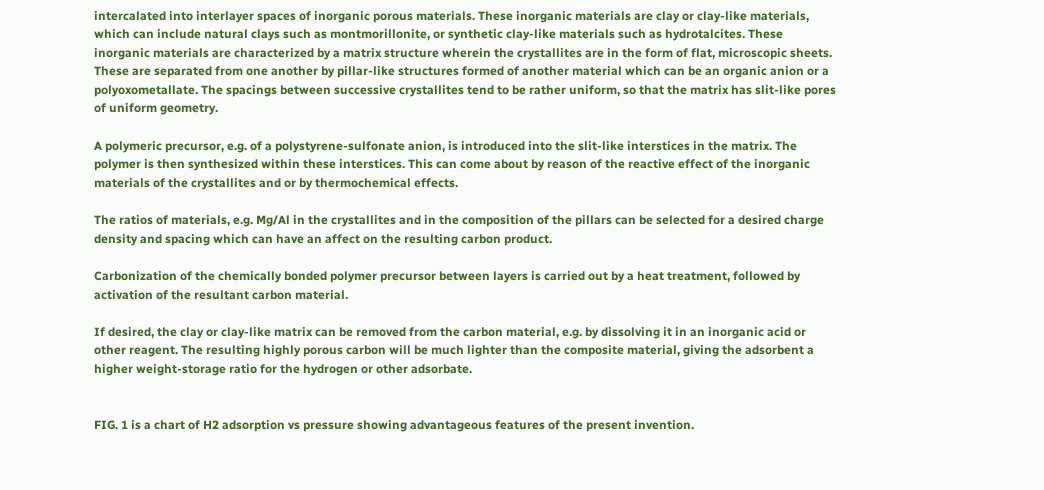intercalated into interlayer spaces of inorganic porous materials. These inorganic materials are clay or clay-like materials, which can include natural clays such as montmorillonite, or synthetic clay-like materials such as hydrotalcites. These inorganic materials are characterized by a matrix structure wherein the crystallites are in the form of flat, microscopic sheets. These are separated from one another by pillar-like structures formed of another material which can be an organic anion or a polyoxometallate. The spacings between successive crystallites tend to be rather uniform, so that the matrix has slit-like pores of uniform geometry.

A polymeric precursor, e.g. of a polystyrene-sulfonate anion, is introduced into the slit-like interstices in the matrix. The polymer is then synthesized within these interstices. This can come about by reason of the reactive effect of the inorganic materials of the crystallites and or by thermochemical effects.

The ratios of materials, e.g. Mg/Al in the crystallites and in the composition of the pillars can be selected for a desired charge density and spacing which can have an affect on the resulting carbon product.

Carbonization of the chemically bonded polymer precursor between layers is carried out by a heat treatment, followed by activation of the resultant carbon material.

If desired, the clay or clay-like matrix can be removed from the carbon material, e.g. by dissolving it in an inorganic acid or other reagent. The resulting highly porous carbon will be much lighter than the composite material, giving the adsorbent a higher weight-storage ratio for the hydrogen or other adsorbate.


FIG. 1 is a chart of H2 adsorption vs pressure showing advantageous features of the present invention.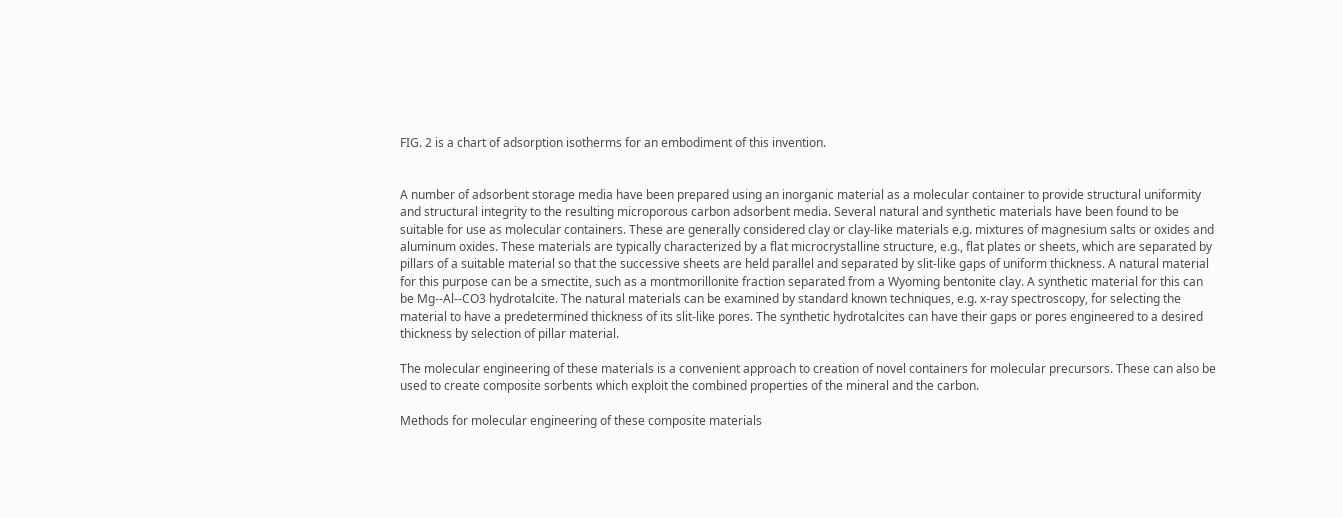FIG. 2 is a chart of adsorption isotherms for an embodiment of this invention.


A number of adsorbent storage media have been prepared using an inorganic material as a molecular container to provide structural uniformity and structural integrity to the resulting microporous carbon adsorbent media. Several natural and synthetic materials have been found to be suitable for use as molecular containers. These are generally considered clay or clay-like materials e.g. mixtures of magnesium salts or oxides and aluminum oxides. These materials are typically characterized by a flat microcrystalline structure, e.g., flat plates or sheets, which are separated by pillars of a suitable material so that the successive sheets are held parallel and separated by slit-like gaps of uniform thickness. A natural material for this purpose can be a smectite, such as a montmorillonite fraction separated from a Wyoming bentonite clay. A synthetic material for this can be Mg--Al--CO3 hydrotalcite. The natural materials can be examined by standard known techniques, e.g. x-ray spectroscopy, for selecting the material to have a predetermined thickness of its slit-like pores. The synthetic hydrotalcites can have their gaps or pores engineered to a desired thickness by selection of pillar material.

The molecular engineering of these materials is a convenient approach to creation of novel containers for molecular precursors. These can also be used to create composite sorbents which exploit the combined properties of the mineral and the carbon.

Methods for molecular engineering of these composite materials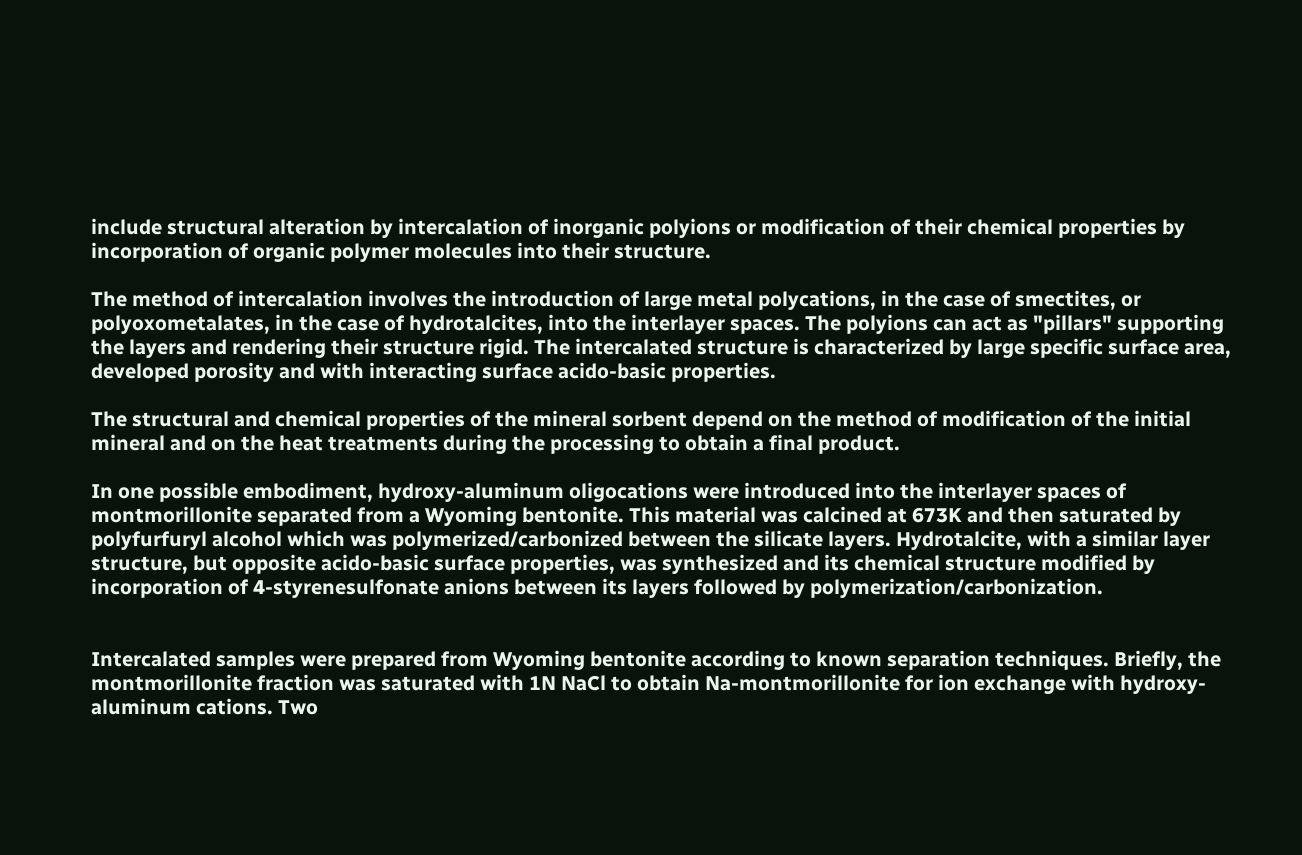include structural alteration by intercalation of inorganic polyions or modification of their chemical properties by incorporation of organic polymer molecules into their structure.

The method of intercalation involves the introduction of large metal polycations, in the case of smectites, or polyoxometalates, in the case of hydrotalcites, into the interlayer spaces. The polyions can act as "pillars" supporting the layers and rendering their structure rigid. The intercalated structure is characterized by large specific surface area, developed porosity and with interacting surface acido-basic properties.

The structural and chemical properties of the mineral sorbent depend on the method of modification of the initial mineral and on the heat treatments during the processing to obtain a final product.

In one possible embodiment, hydroxy-aluminum oligocations were introduced into the interlayer spaces of montmorillonite separated from a Wyoming bentonite. This material was calcined at 673K and then saturated by polyfurfuryl alcohol which was polymerized/carbonized between the silicate layers. Hydrotalcite, with a similar layer structure, but opposite acido-basic surface properties, was synthesized and its chemical structure modified by incorporation of 4-styrenesulfonate anions between its layers followed by polymerization/carbonization.


Intercalated samples were prepared from Wyoming bentonite according to known separation techniques. Briefly, the montmorillonite fraction was saturated with 1N NaCl to obtain Na-montmorillonite for ion exchange with hydroxy-aluminum cations. Two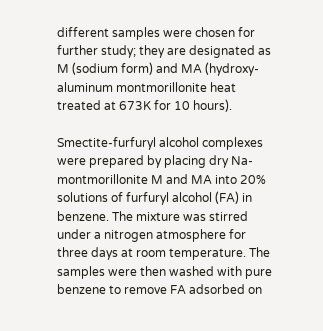different samples were chosen for further study; they are designated as M (sodium form) and MA (hydroxy-aluminum montmorillonite heat treated at 673K for 10 hours).

Smectite-furfuryl alcohol complexes were prepared by placing dry Na-montmorillonite M and MA into 20% solutions of furfuryl alcohol (FA) in benzene. The mixture was stirred under a nitrogen atmosphere for three days at room temperature. The samples were then washed with pure benzene to remove FA adsorbed on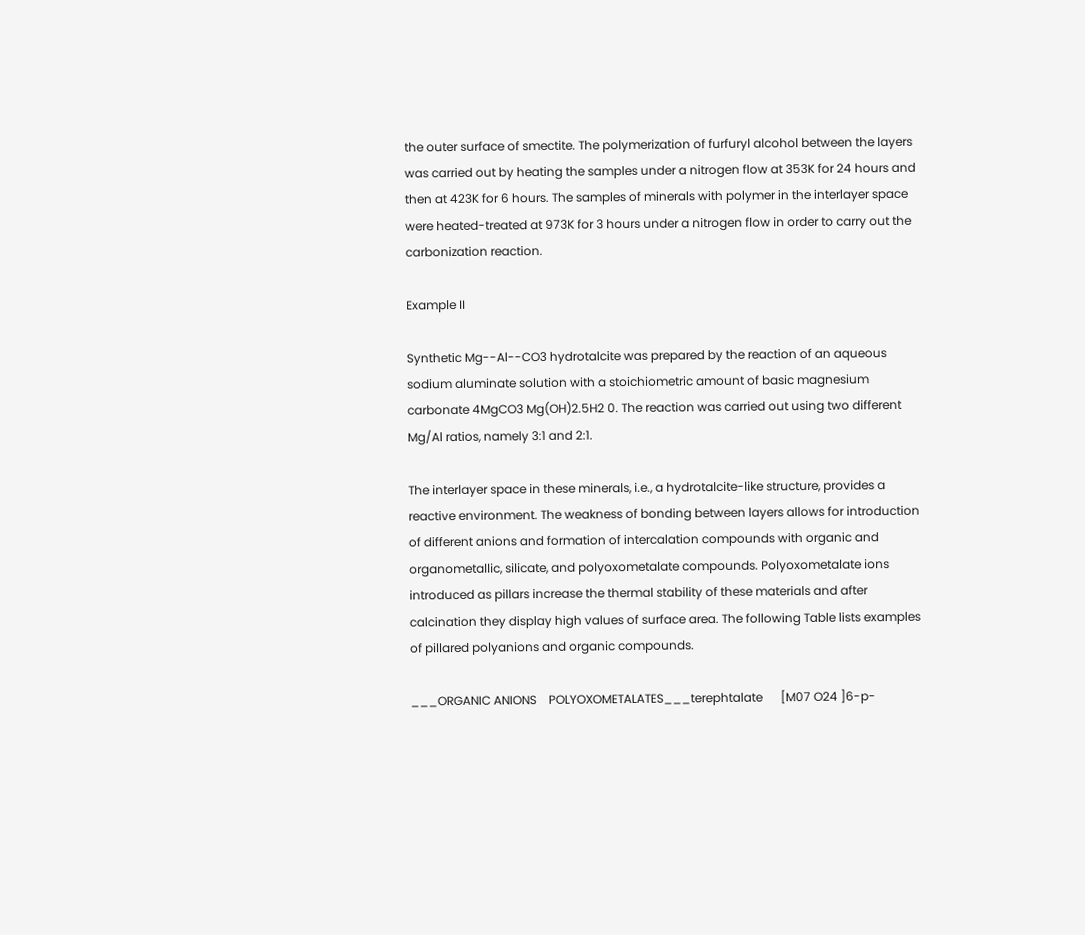the outer surface of smectite. The polymerization of furfuryl alcohol between the layers was carried out by heating the samples under a nitrogen flow at 353K for 24 hours and then at 423K for 6 hours. The samples of minerals with polymer in the interlayer space were heated-treated at 973K for 3 hours under a nitrogen flow in order to carry out the carbonization reaction.

Example II

Synthetic Mg--Al--CO3 hydrotalcite was prepared by the reaction of an aqueous sodium aluminate solution with a stoichiometric amount of basic magnesium carbonate 4MgCO3 Mg(OH)2.5H2 0. The reaction was carried out using two different Mg/Al ratios, namely 3:1 and 2:1.

The interlayer space in these minerals, i.e., a hydrotalcite-like structure, provides a reactive environment. The weakness of bonding between layers allows for introduction of different anions and formation of intercalation compounds with organic and organometallic, silicate, and polyoxometalate compounds. Polyoxometalate ions introduced as pillars increase the thermal stability of these materials and after calcination they display high values of surface area. The following Table lists examples of pillared polyanions and organic compounds.

___ORGANIC ANIONS    POLYOXOMETALATES___terephtalate      [M07 O24 ]6-p-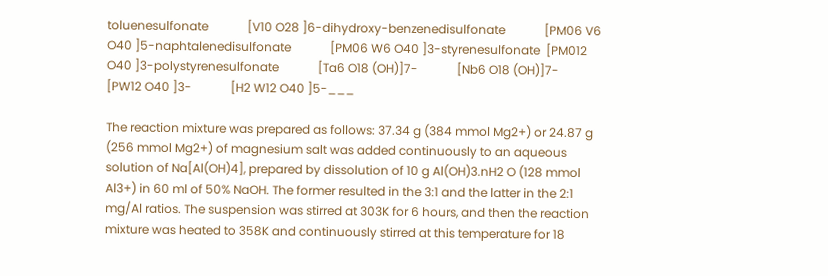toluenesulfonate             [V10 O28 ]6-dihydroxy-benzenedisulfonate             [PM06 V6 O40 ]5-naphtalenedisulfonate             [PM06 W6 O40 ]3-styrenesulfonate  [PM012 O40 ]3-polystyrenesulfonate             [Ta6 O18 (OH)]7-             [Nb6 O18 (OH)]7-             [PW12 O40 ]3-             [H2 W12 O40 ]5-___

The reaction mixture was prepared as follows: 37.34 g (384 mmol Mg2+) or 24.87 g (256 mmol Mg2+) of magnesium salt was added continuously to an aqueous solution of Na[Al(OH)4], prepared by dissolution of 10 g Al(OH)3.nH2 O (128 mmol Al3+) in 60 ml of 50% NaOH. The former resulted in the 3:1 and the latter in the 2:1 mg/Al ratios. The suspension was stirred at 303K for 6 hours, and then the reaction mixture was heated to 358K and continuously stirred at this temperature for 18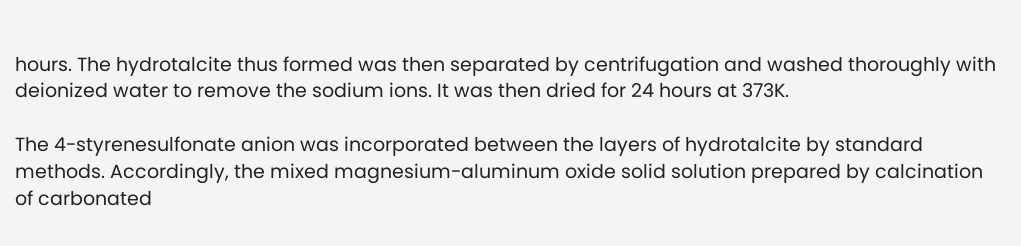hours. The hydrotalcite thus formed was then separated by centrifugation and washed thoroughly with deionized water to remove the sodium ions. It was then dried for 24 hours at 373K.

The 4-styrenesulfonate anion was incorporated between the layers of hydrotalcite by standard methods. Accordingly, the mixed magnesium-aluminum oxide solid solution prepared by calcination of carbonated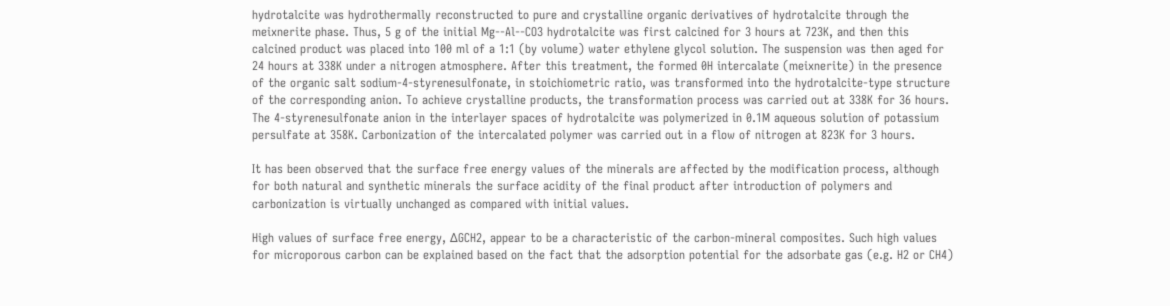hydrotalcite was hydrothermally reconstructed to pure and crystalline organic derivatives of hydrotalcite through the meixnerite phase. Thus, 5 g of the initial Mg--Al--CO3 hydrotalcite was first calcined for 3 hours at 723K, and then this calcined product was placed into 100 ml of a 1:1 (by volume) water ethylene glycol solution. The suspension was then aged for 24 hours at 338K under a nitrogen atmosphere. After this treatment, the formed 0H intercalate (meixnerite) in the presence of the organic salt sodium-4-styrenesulfonate, in stoichiometric ratio, was transformed into the hydrotalcite-type structure of the corresponding anion. To achieve crystalline products, the transformation process was carried out at 338K for 36 hours. The 4-styrenesulfonate anion in the interlayer spaces of hydrotalcite was polymerized in 0.1M aqueous solution of potassium persulfate at 358K. Carbonization of the intercalated polymer was carried out in a flow of nitrogen at 823K for 3 hours.

It has been observed that the surface free energy values of the minerals are affected by the modification process, although for both natural and synthetic minerals the surface acidity of the final product after introduction of polymers and carbonization is virtually unchanged as compared with initial values.

High values of surface free energy, ΔGCH2, appear to be a characteristic of the carbon-mineral composites. Such high values for microporous carbon can be explained based on the fact that the adsorption potential for the adsorbate gas (e.g. H2 or CH4)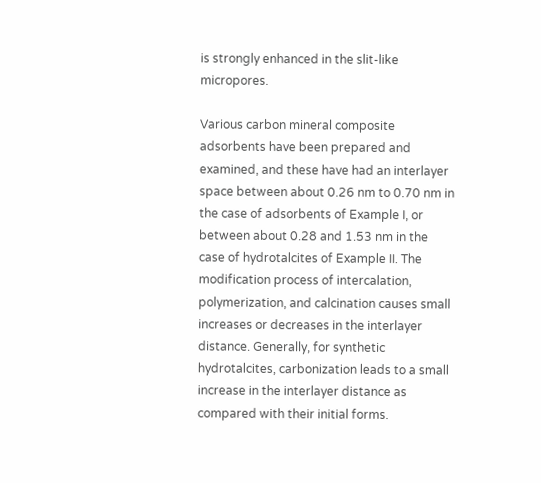is strongly enhanced in the slit-like micropores.

Various carbon mineral composite adsorbents have been prepared and examined, and these have had an interlayer space between about 0.26 nm to 0.70 nm in the case of adsorbents of Example I, or between about 0.28 and 1.53 nm in the case of hydrotalcites of Example II. The modification process of intercalation, polymerization, and calcination causes small increases or decreases in the interlayer distance. Generally, for synthetic hydrotalcites, carbonization leads to a small increase in the interlayer distance as compared with their initial forms.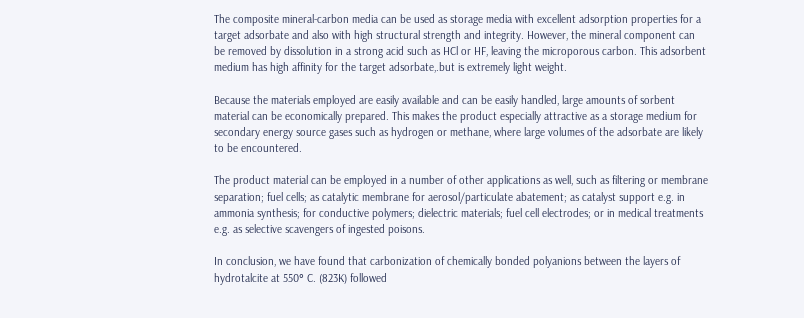The composite mineral-carbon media can be used as storage media with excellent adsorption properties for a target adsorbate and also with high structural strength and integrity. However, the mineral component can be removed by dissolution in a strong acid such as HCl or HF, leaving the microporous carbon. This adsorbent medium has high affinity for the target adsorbate,.but is extremely light weight.

Because the materials employed are easily available and can be easily handled, large amounts of sorbent material can be economically prepared. This makes the product especially attractive as a storage medium for secondary energy source gases such as hydrogen or methane, where large volumes of the adsorbate are likely to be encountered.

The product material can be employed in a number of other applications as well, such as filtering or membrane separation; fuel cells; as catalytic membrane for aerosol/particulate abatement; as catalyst support e.g. in ammonia synthesis; for conductive polymers; dielectric materials; fuel cell electrodes; or in medical treatments e.g. as selective scavengers of ingested poisons.

In conclusion, we have found that carbonization of chemically bonded polyanions between the layers of hydrotalcite at 550° C. (823K) followed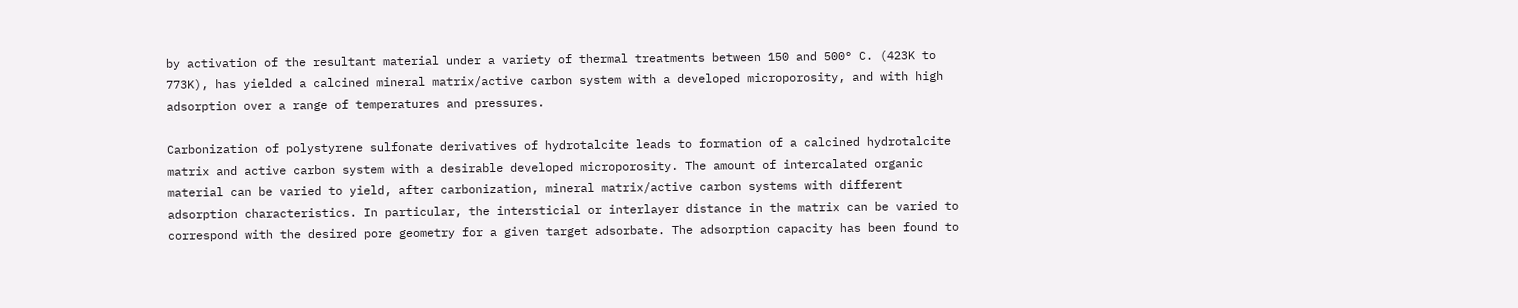by activation of the resultant material under a variety of thermal treatments between 150 and 500° C. (423K to 773K), has yielded a calcined mineral matrix/active carbon system with a developed microporosity, and with high adsorption over a range of temperatures and pressures.

Carbonization of polystyrene sulfonate derivatives of hydrotalcite leads to formation of a calcined hydrotalcite matrix and active carbon system with a desirable developed microporosity. The amount of intercalated organic material can be varied to yield, after carbonization, mineral matrix/active carbon systems with different adsorption characteristics. In particular, the intersticial or interlayer distance in the matrix can be varied to correspond with the desired pore geometry for a given target adsorbate. The adsorption capacity has been found to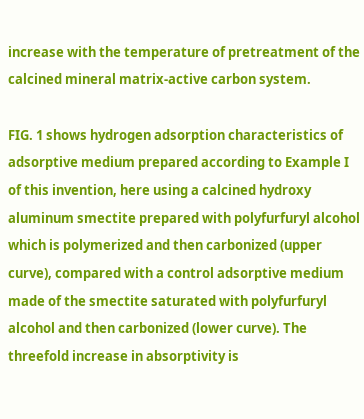increase with the temperature of pretreatment of the calcined mineral matrix-active carbon system.

FIG. 1 shows hydrogen adsorption characteristics of adsorptive medium prepared according to Example I of this invention, here using a calcined hydroxy aluminum smectite prepared with polyfurfuryl alcohol which is polymerized and then carbonized (upper curve), compared with a control adsorptive medium made of the smectite saturated with polyfurfuryl alcohol and then carbonized (lower curve). The threefold increase in absorptivity is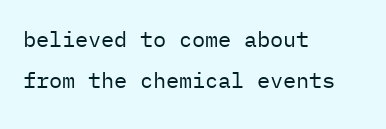believed to come about from the chemical events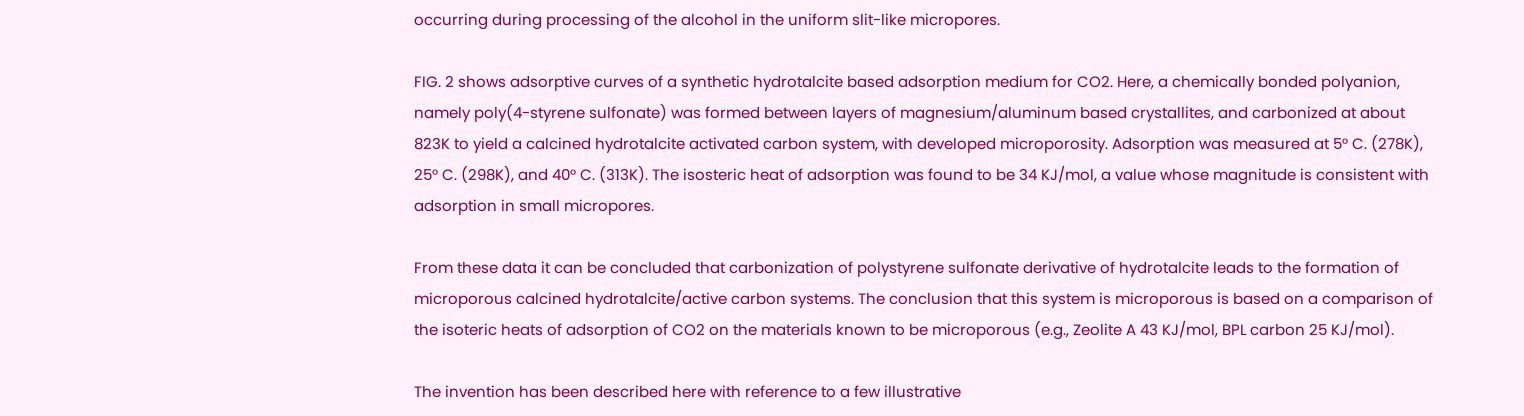occurring during processing of the alcohol in the uniform slit-like micropores.

FIG. 2 shows adsorptive curves of a synthetic hydrotalcite based adsorption medium for CO2. Here, a chemically bonded polyanion, namely poly(4-styrene sulfonate) was formed between layers of magnesium/aluminum based crystallites, and carbonized at about 823K to yield a calcined hydrotalcite activated carbon system, with developed microporosity. Adsorption was measured at 5° C. (278K), 25° C. (298K), and 40° C. (313K). The isosteric heat of adsorption was found to be 34 KJ/mol, a value whose magnitude is consistent with adsorption in small micropores.

From these data it can be concluded that carbonization of polystyrene sulfonate derivative of hydrotalcite leads to the formation of microporous calcined hydrotalcite/active carbon systems. The conclusion that this system is microporous is based on a comparison of the isoteric heats of adsorption of CO2 on the materials known to be microporous (e.g., Zeolite A 43 KJ/mol, BPL carbon 25 KJ/mol).

The invention has been described here with reference to a few illustrative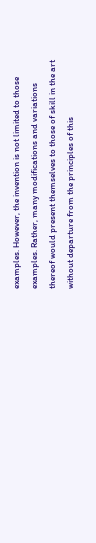examples. However, the invention is not limited to those examples. Rather, many modifications and variations thereof would present themselves to those of skill in the art without departure from the principles of this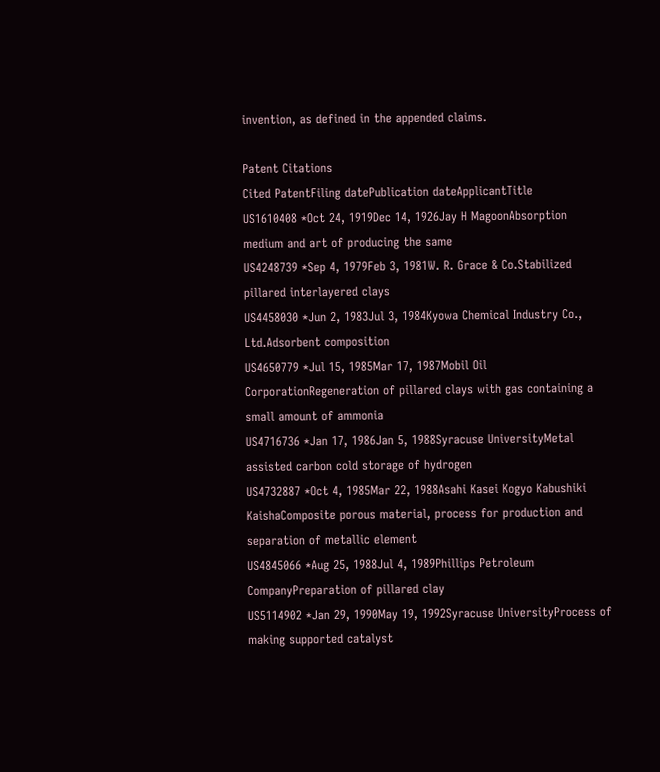invention, as defined in the appended claims.

Patent Citations
Cited PatentFiling datePublication dateApplicantTitle
US1610408 *Oct 24, 1919Dec 14, 1926Jay H MagoonAbsorption medium and art of producing the same
US4248739 *Sep 4, 1979Feb 3, 1981W. R. Grace & Co.Stabilized pillared interlayered clays
US4458030 *Jun 2, 1983Jul 3, 1984Kyowa Chemical Industry Co., Ltd.Adsorbent composition
US4650779 *Jul 15, 1985Mar 17, 1987Mobil Oil CorporationRegeneration of pillared clays with gas containing a small amount of ammonia
US4716736 *Jan 17, 1986Jan 5, 1988Syracuse UniversityMetal assisted carbon cold storage of hydrogen
US4732887 *Oct 4, 1985Mar 22, 1988Asahi Kasei Kogyo Kabushiki KaishaComposite porous material, process for production and separation of metallic element
US4845066 *Aug 25, 1988Jul 4, 1989Phillips Petroleum CompanyPreparation of pillared clay
US5114902 *Jan 29, 1990May 19, 1992Syracuse UniversityProcess of making supported catalyst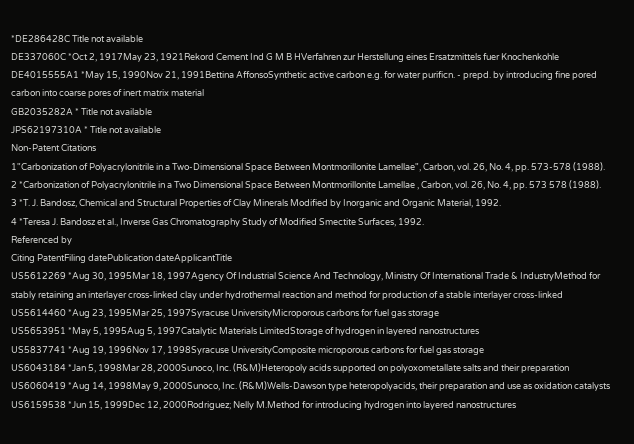*DE286428C Title not available
DE337060C *Oct 2, 1917May 23, 1921Rekord Cement Ind G M B HVerfahren zur Herstellung eines Ersatzmittels fuer Knochenkohle
DE4015555A1 *May 15, 1990Nov 21, 1991Bettina AffonsoSynthetic active carbon e.g. for water purificn. - prepd. by introducing fine pored carbon into coarse pores of inert matrix material
GB2035282A * Title not available
JPS62197310A * Title not available
Non-Patent Citations
1"Carbonization of Polyacrylonitrile in a Two-Dimensional Space Between Montmorillonite Lamellae", Carbon, vol. 26, No. 4, pp. 573-578 (1988).
2 *Carbonization of Polyacrylonitrile in a Two Dimensional Space Between Montmorillonite Lamellae , Carbon, vol. 26, No. 4, pp. 573 578 (1988).
3 *T. J. Bandosz, Chemical and Structural Properties of Clay Minerals Modified by Inorganic and Organic Material, 1992.
4 *Teresa J. Bandosz et al., Inverse Gas Chromatography Study of Modified Smectite Surfaces, 1992.
Referenced by
Citing PatentFiling datePublication dateApplicantTitle
US5612269 *Aug 30, 1995Mar 18, 1997Agency Of Industrial Science And Technology, Ministry Of International Trade & IndustryMethod for stably retaining an interlayer cross-linked clay under hydrothermal reaction and method for production of a stable interlayer cross-linked
US5614460 *Aug 23, 1995Mar 25, 1997Syracuse UniversityMicroporous carbons for fuel gas storage
US5653951 *May 5, 1995Aug 5, 1997Catalytic Materials LimitedStorage of hydrogen in layered nanostructures
US5837741 *Aug 19, 1996Nov 17, 1998Syracuse UniversityComposite microporous carbons for fuel gas storage
US6043184 *Jan 5, 1998Mar 28, 2000Sunoco, Inc. (R&M)Heteropoly acids supported on polyoxometallate salts and their preparation
US6060419 *Aug 14, 1998May 9, 2000Sunoco, Inc. (R&M)Wells-Dawson type heteropolyacids, their preparation and use as oxidation catalysts
US6159538 *Jun 15, 1999Dec 12, 2000Rodriguez; Nelly M.Method for introducing hydrogen into layered nanostructures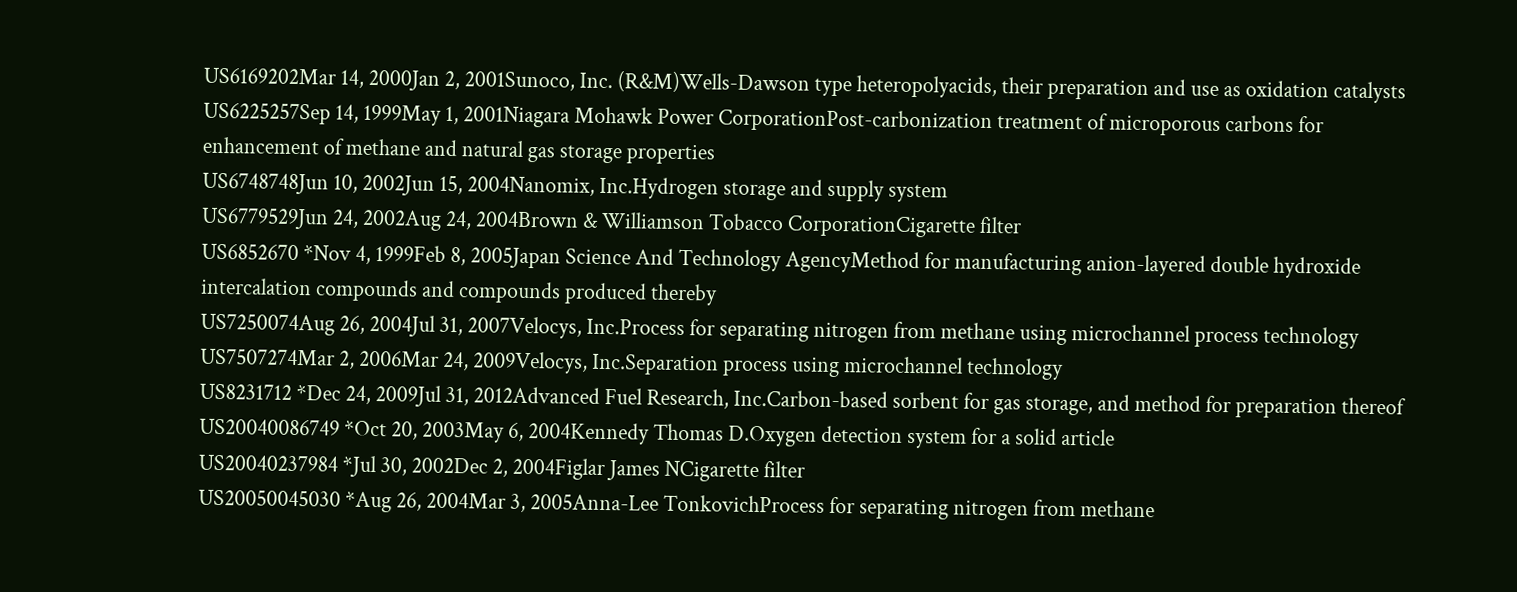US6169202Mar 14, 2000Jan 2, 2001Sunoco, Inc. (R&M)Wells-Dawson type heteropolyacids, their preparation and use as oxidation catalysts
US6225257Sep 14, 1999May 1, 2001Niagara Mohawk Power CorporationPost-carbonization treatment of microporous carbons for enhancement of methane and natural gas storage properties
US6748748Jun 10, 2002Jun 15, 2004Nanomix, Inc.Hydrogen storage and supply system
US6779529Jun 24, 2002Aug 24, 2004Brown & Williamson Tobacco CorporationCigarette filter
US6852670 *Nov 4, 1999Feb 8, 2005Japan Science And Technology AgencyMethod for manufacturing anion-layered double hydroxide intercalation compounds and compounds produced thereby
US7250074Aug 26, 2004Jul 31, 2007Velocys, Inc.Process for separating nitrogen from methane using microchannel process technology
US7507274Mar 2, 2006Mar 24, 2009Velocys, Inc.Separation process using microchannel technology
US8231712 *Dec 24, 2009Jul 31, 2012Advanced Fuel Research, Inc.Carbon-based sorbent for gas storage, and method for preparation thereof
US20040086749 *Oct 20, 2003May 6, 2004Kennedy Thomas D.Oxygen detection system for a solid article
US20040237984 *Jul 30, 2002Dec 2, 2004Figlar James NCigarette filter
US20050045030 *Aug 26, 2004Mar 3, 2005Anna-Lee TonkovichProcess for separating nitrogen from methane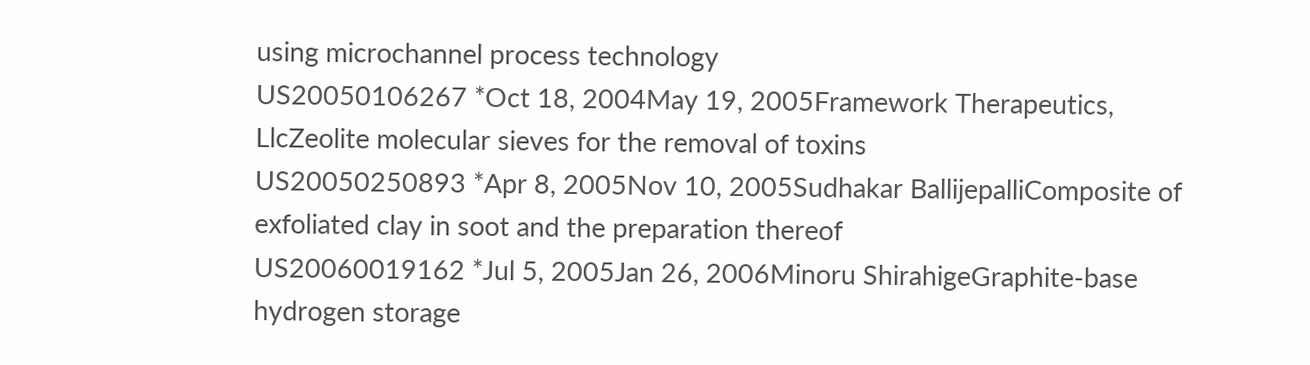using microchannel process technology
US20050106267 *Oct 18, 2004May 19, 2005Framework Therapeutics, LlcZeolite molecular sieves for the removal of toxins
US20050250893 *Apr 8, 2005Nov 10, 2005Sudhakar BallijepalliComposite of exfoliated clay in soot and the preparation thereof
US20060019162 *Jul 5, 2005Jan 26, 2006Minoru ShirahigeGraphite-base hydrogen storage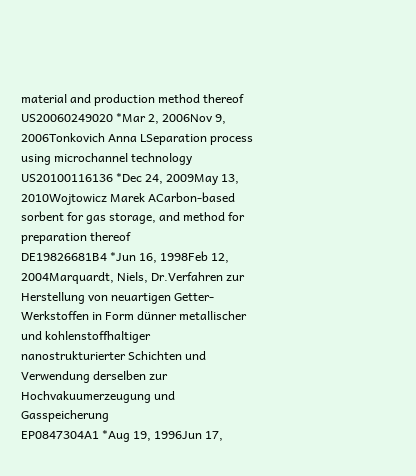material and production method thereof
US20060249020 *Mar 2, 2006Nov 9, 2006Tonkovich Anna LSeparation process using microchannel technology
US20100116136 *Dec 24, 2009May 13, 2010Wojtowicz Marek ACarbon-based sorbent for gas storage, and method for preparation thereof
DE19826681B4 *Jun 16, 1998Feb 12, 2004Marquardt, Niels, Dr.Verfahren zur Herstellung von neuartigen Getter-Werkstoffen in Form dünner metallischer und kohlenstoffhaltiger nanostrukturierter Schichten und Verwendung derselben zur Hochvakuumerzeugung und Gasspeicherung
EP0847304A1 *Aug 19, 1996Jun 17,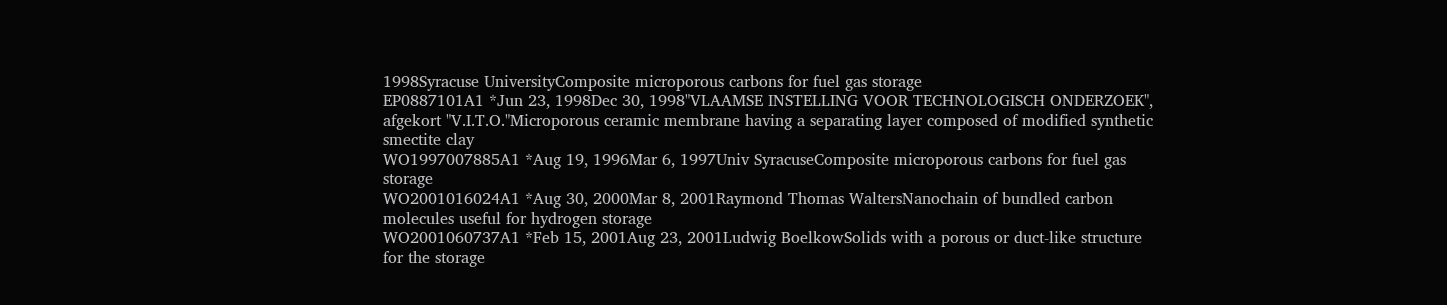1998Syracuse UniversityComposite microporous carbons for fuel gas storage
EP0887101A1 *Jun 23, 1998Dec 30, 1998"VLAAMSE INSTELLING VOOR TECHNOLOGISCH ONDERZOEK", afgekort "V.I.T.O."Microporous ceramic membrane having a separating layer composed of modified synthetic smectite clay
WO1997007885A1 *Aug 19, 1996Mar 6, 1997Univ SyracuseComposite microporous carbons for fuel gas storage
WO2001016024A1 *Aug 30, 2000Mar 8, 2001Raymond Thomas WaltersNanochain of bundled carbon molecules useful for hydrogen storage
WO2001060737A1 *Feb 15, 2001Aug 23, 2001Ludwig BoelkowSolids with a porous or duct-like structure for the storage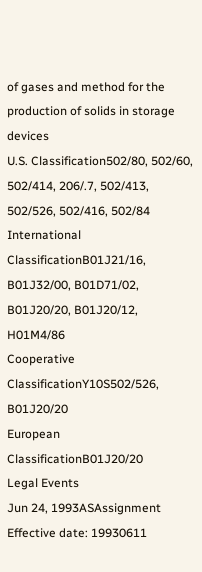of gases and method for the production of solids in storage devices
U.S. Classification502/80, 502/60, 502/414, 206/.7, 502/413, 502/526, 502/416, 502/84
International ClassificationB01J21/16, B01J32/00, B01D71/02, B01J20/20, B01J20/12, H01M4/86
Cooperative ClassificationY10S502/526, B01J20/20
European ClassificationB01J20/20
Legal Events
Jun 24, 1993ASAssignment
Effective date: 19930611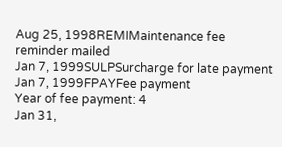Aug 25, 1998REMIMaintenance fee reminder mailed
Jan 7, 1999SULPSurcharge for late payment
Jan 7, 1999FPAYFee payment
Year of fee payment: 4
Jan 31,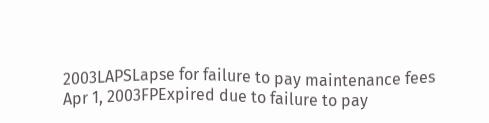2003LAPSLapse for failure to pay maintenance fees
Apr 1, 2003FPExpired due to failure to pay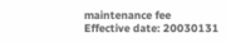maintenance fee
Effective date: 20030131